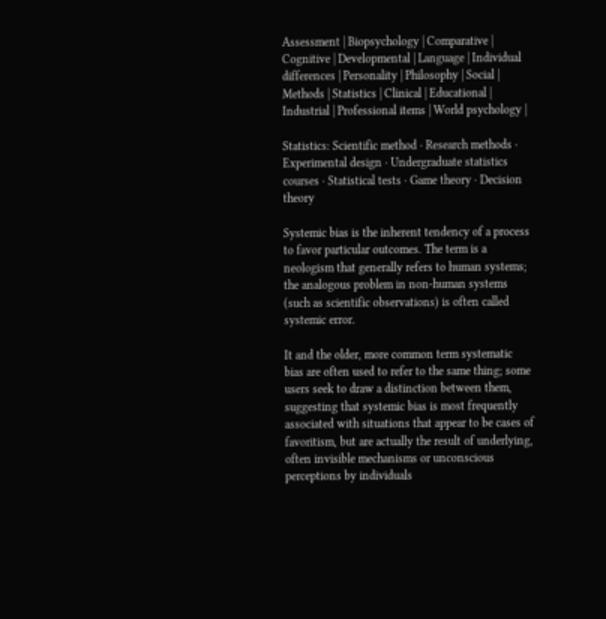Assessment | Biopsychology | Comparative | Cognitive | Developmental | Language | Individual differences | Personality | Philosophy | Social |
Methods | Statistics | Clinical | Educational | Industrial | Professional items | World psychology |

Statistics: Scientific method · Research methods · Experimental design · Undergraduate statistics courses · Statistical tests · Game theory · Decision theory

Systemic bias is the inherent tendency of a process to favor particular outcomes. The term is a neologism that generally refers to human systems; the analogous problem in non-human systems (such as scientific observations) is often called systemic error.

It and the older, more common term systematic bias are often used to refer to the same thing; some users seek to draw a distinction between them, suggesting that systemic bias is most frequently associated with situations that appear to be cases of favoritism, but are actually the result of underlying, often invisible mechanisms or unconscious perceptions by individuals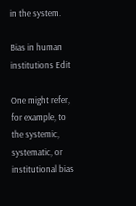in the system.

Bias in human institutions Edit

One might refer, for example, to the systemic, systematic, or institutional bias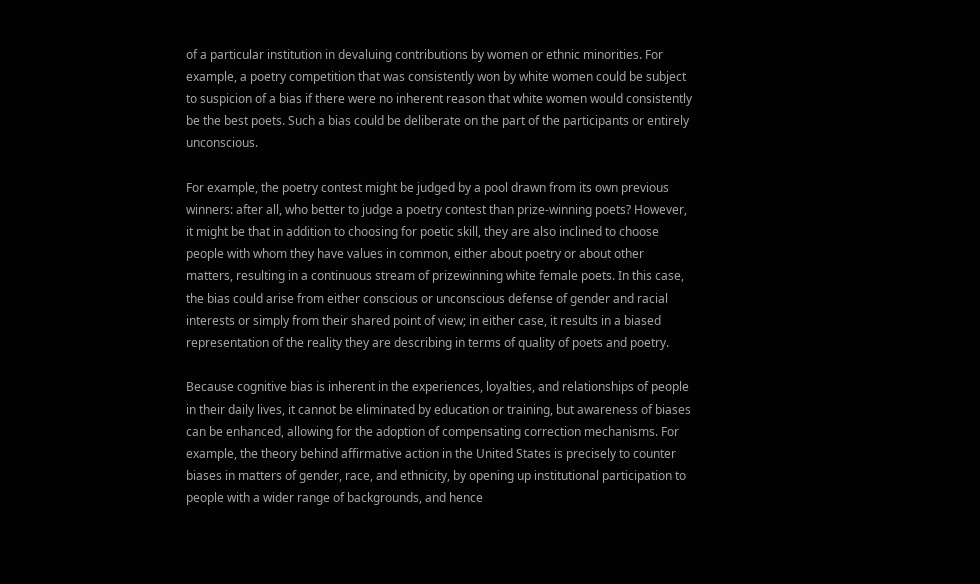of a particular institution in devaluing contributions by women or ethnic minorities. For example, a poetry competition that was consistently won by white women could be subject to suspicion of a bias if there were no inherent reason that white women would consistently be the best poets. Such a bias could be deliberate on the part of the participants or entirely unconscious.

For example, the poetry contest might be judged by a pool drawn from its own previous winners: after all, who better to judge a poetry contest than prize-winning poets? However, it might be that in addition to choosing for poetic skill, they are also inclined to choose people with whom they have values in common, either about poetry or about other matters, resulting in a continuous stream of prizewinning white female poets. In this case, the bias could arise from either conscious or unconscious defense of gender and racial interests or simply from their shared point of view; in either case, it results in a biased representation of the reality they are describing in terms of quality of poets and poetry.

Because cognitive bias is inherent in the experiences, loyalties, and relationships of people in their daily lives, it cannot be eliminated by education or training, but awareness of biases can be enhanced, allowing for the adoption of compensating correction mechanisms. For example, the theory behind affirmative action in the United States is precisely to counter biases in matters of gender, race, and ethnicity, by opening up institutional participation to people with a wider range of backgrounds, and hence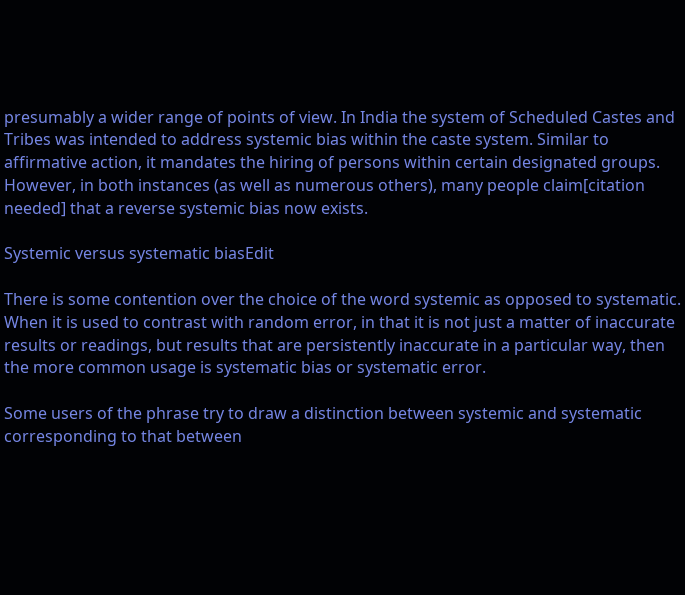presumably a wider range of points of view. In India the system of Scheduled Castes and Tribes was intended to address systemic bias within the caste system. Similar to affirmative action, it mandates the hiring of persons within certain designated groups. However, in both instances (as well as numerous others), many people claim[citation needed] that a reverse systemic bias now exists.

Systemic versus systematic biasEdit

There is some contention over the choice of the word systemic as opposed to systematic. When it is used to contrast with random error, in that it is not just a matter of inaccurate results or readings, but results that are persistently inaccurate in a particular way, then the more common usage is systematic bias or systematic error.

Some users of the phrase try to draw a distinction between systemic and systematic corresponding to that between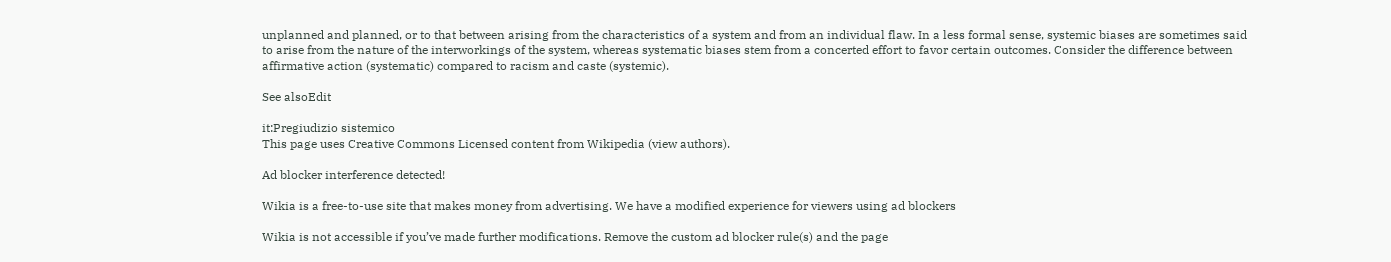unplanned and planned, or to that between arising from the characteristics of a system and from an individual flaw. In a less formal sense, systemic biases are sometimes said to arise from the nature of the interworkings of the system, whereas systematic biases stem from a concerted effort to favor certain outcomes. Consider the difference between affirmative action (systematic) compared to racism and caste (systemic).

See alsoEdit

it:Pregiudizio sistemico
This page uses Creative Commons Licensed content from Wikipedia (view authors).

Ad blocker interference detected!

Wikia is a free-to-use site that makes money from advertising. We have a modified experience for viewers using ad blockers

Wikia is not accessible if you’ve made further modifications. Remove the custom ad blocker rule(s) and the page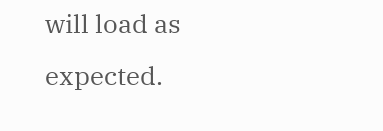will load as expected.